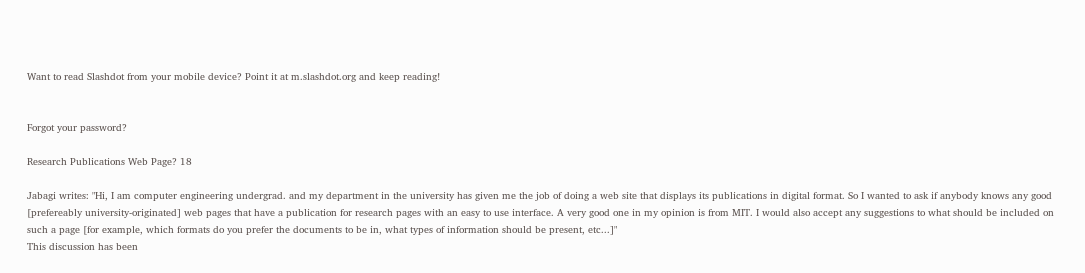Want to read Slashdot from your mobile device? Point it at m.slashdot.org and keep reading!


Forgot your password?

Research Publications Web Page? 18

Jabagi writes: "Hi, I am computer engineering undergrad. and my department in the university has given me the job of doing a web site that displays its publications in digital format. So I wanted to ask if anybody knows any good [prefereably university-originated] web pages that have a publication for research pages with an easy to use interface. A very good one in my opinion is from MIT. I would also accept any suggestions to what should be included on such a page [for example, which formats do you prefer the documents to be in, what types of information should be present, etc...]"
This discussion has been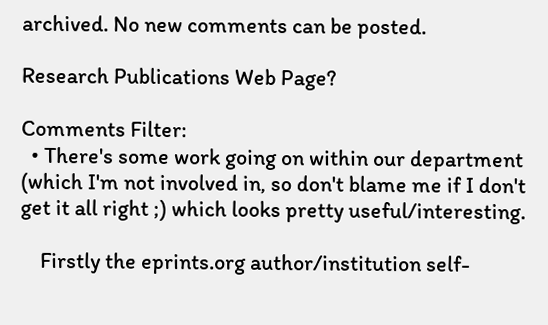archived. No new comments can be posted.

Research Publications Web Page?

Comments Filter:
  • There's some work going on within our department (which I'm not involved in, so don't blame me if I don't get it all right ;) which looks pretty useful/interesting.

    Firstly the eprints.org author/institution self-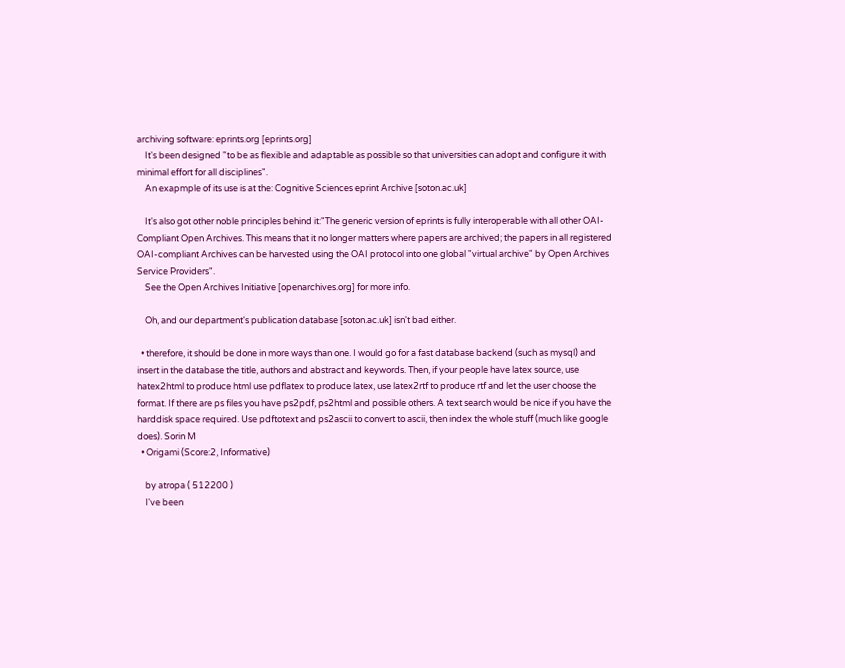archiving software: eprints.org [eprints.org]
    It's been designed "to be as flexible and adaptable as possible so that universities can adopt and configure it with minimal effort for all disciplines".
    An exapmple of its use is at the: Cognitive Sciences eprint Archive [soton.ac.uk]

    It's also got other noble principles behind it:"The generic version of eprints is fully interoperable with all other OAI-Compliant Open Archives. This means that it no longer matters where papers are archived; the papers in all registered OAI-compliant Archives can be harvested using the OAI protocol into one global "virtual archive" by Open Archives Service Providers".
    See the Open Archives Initiative [openarchives.org] for more info.

    Oh, and our department's publication database [soton.ac.uk] isn't bad either.

  • therefore, it should be done in more ways than one. I would go for a fast database backend (such as mysql) and insert in the database the title, authors and abstract and keywords. Then, if your people have latex source, use hatex2html to produce html use pdflatex to produce latex, use latex2rtf to produce rtf and let the user choose the format. If there are ps files you have ps2pdf, ps2html and possible others. A text search would be nice if you have the harddisk space required. Use pdftotext and ps2ascii to convert to ascii, then index the whole stuff (much like google does). Sorin M
  • Origami (Score:2, Informative)

    by atropa ( 512200 )
    I've been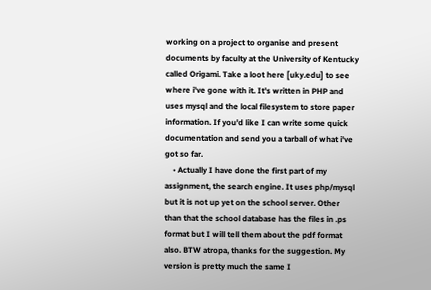working on a project to organise and present documents by faculty at the University of Kentucky called Origami. Take a loot here [uky.edu] to see where i've gone with it. It's written in PHP and uses mysql and the local filesystem to store paper information. If you'd like I can write some quick documentation and send you a tarball of what i've got so far.
    • Actually I have done the first part of my assignment, the search engine. It uses php/mysql but it is not up yet on the school server. Other than that the school database has the files in .ps format but I will tell them about the pdf format also. BTW atropa, thanks for the suggestion. My version is pretty much the same I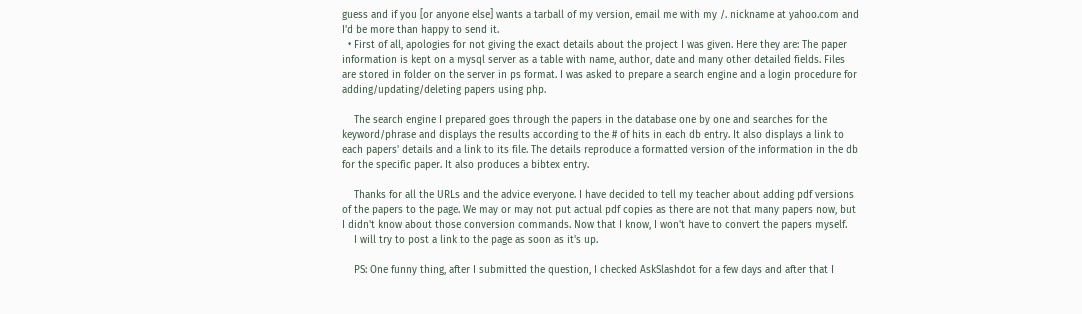guess and if you [or anyone else] wants a tarball of my version, email me with my /. nickname at yahoo.com and I'd be more than happy to send it.
  • First of all, apologies for not giving the exact details about the project I was given. Here they are: The paper information is kept on a mysql server as a table with name, author, date and many other detailed fields. Files are stored in folder on the server in ps format. I was asked to prepare a search engine and a login procedure for adding/updating/deleting papers using php.

    The search engine I prepared goes through the papers in the database one by one and searches for the keyword/phrase and displays the results according to the # of hits in each db entry. It also displays a link to each papers' details and a link to its file. The details reproduce a formatted version of the information in the db for the specific paper. It also produces a bibtex entry.

    Thanks for all the URLs and the advice everyone. I have decided to tell my teacher about adding pdf versions of the papers to the page. We may or may not put actual pdf copies as there are not that many papers now, but I didn't know about those conversion commands. Now that I know, I won't have to convert the papers myself.
    I will try to post a link to the page as soon as it's up.

    PS: One funny thing, after I submitted the question, I checked AskSlashdot for a few days and after that I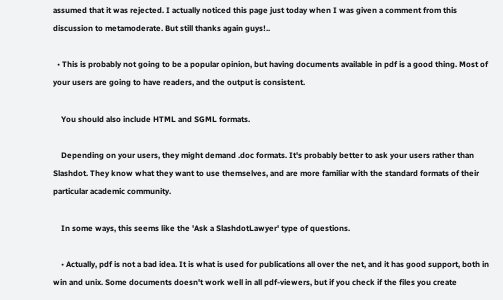assumed that it was rejected. I actually noticed this page just today when I was given a comment from this discussion to metamoderate. But still thanks again guys!..

  • This is probably not going to be a popular opinion, but having documents available in pdf is a good thing. Most of your users are going to have readers, and the output is consistent.

    You should also include HTML and SGML formats.

    Depending on your users, they might demand .doc formats. It's probably better to ask your users rather than Slashdot. They know what they want to use themselves, and are more familiar with the standard formats of their particular academic community.

    In some ways, this seems like the 'Ask a SlashdotLawyer' type of questions.

    • Actually, pdf is not a bad idea. It is what is used for publications all over the net, and it has good support, both in win and unix. Some documents doesn't work well in all pdf-viewers, but if you check if the files you create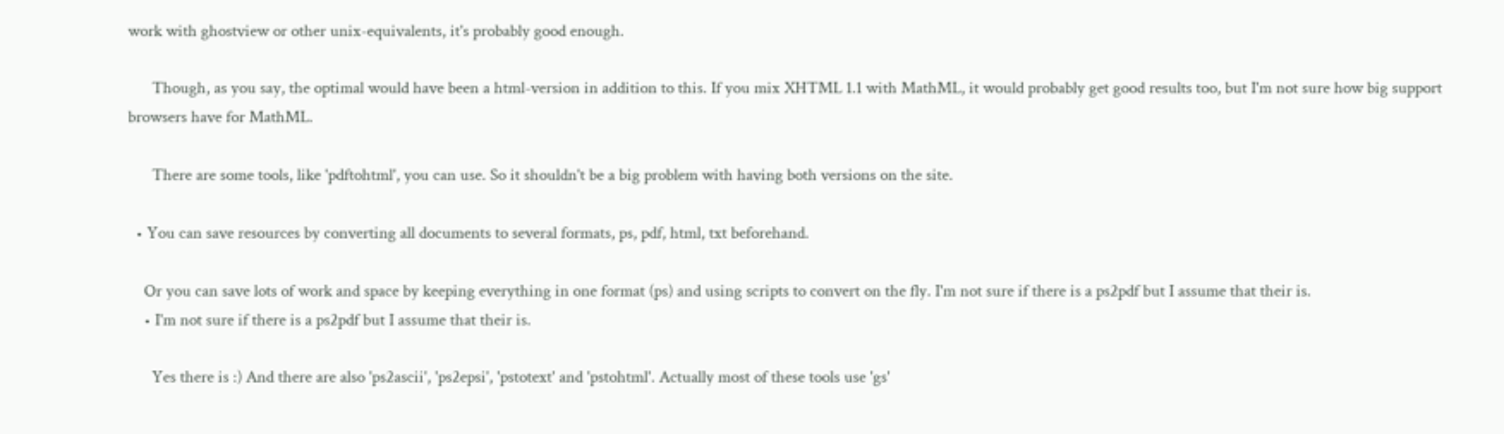work with ghostview or other unix-equivalents, it's probably good enough.

      Though, as you say, the optimal would have been a html-version in addition to this. If you mix XHTML 1.1 with MathML, it would probably get good results too, but I'm not sure how big support browsers have for MathML.

      There are some tools, like 'pdftohtml', you can use. So it shouldn't be a big problem with having both versions on the site.

  • You can save resources by converting all documents to several formats, ps, pdf, html, txt beforehand.

    Or you can save lots of work and space by keeping everything in one format (ps) and using scripts to convert on the fly. I'm not sure if there is a ps2pdf but I assume that their is.
    • I'm not sure if there is a ps2pdf but I assume that their is.

      Yes there is :) And there are also 'ps2ascii', 'ps2epsi', 'pstotext' and 'pstohtml'. Actually most of these tools use 'gs'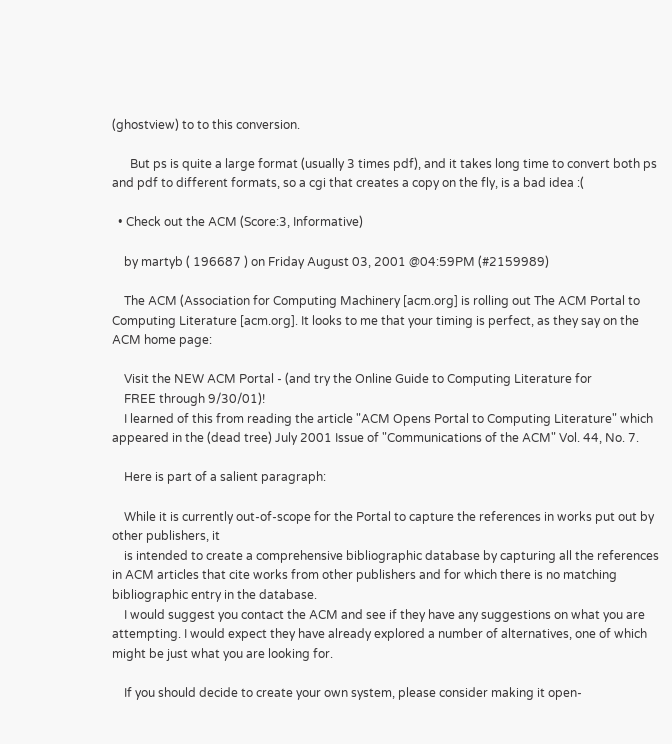(ghostview) to to this conversion.

      But ps is quite a large format (usually 3 times pdf), and it takes long time to convert both ps and pdf to different formats, so a cgi that creates a copy on the fly, is a bad idea :(

  • Check out the ACM (Score:3, Informative)

    by martyb ( 196687 ) on Friday August 03, 2001 @04:59PM (#2159989)

    The ACM (Association for Computing Machinery [acm.org] is rolling out The ACM Portal to Computing Literature [acm.org]. It looks to me that your timing is perfect, as they say on the ACM home page:

    Visit the NEW ACM Portal - (and try the Online Guide to Computing Literature for
    FREE through 9/30/01)!
    I learned of this from reading the article "ACM Opens Portal to Computing Literature" which appeared in the (dead tree) July 2001 Issue of "Communications of the ACM" Vol. 44, No. 7.

    Here is part of a salient paragraph:

    While it is currently out-of-scope for the Portal to capture the references in works put out by other publishers, it
    is intended to create a comprehensive bibliographic database by capturing all the references in ACM articles that cite works from other publishers and for which there is no matching bibliographic entry in the database.
    I would suggest you contact the ACM and see if they have any suggestions on what you are attempting. I would expect they have already explored a number of alternatives, one of which might be just what you are looking for.

    If you should decide to create your own system, please consider making it open-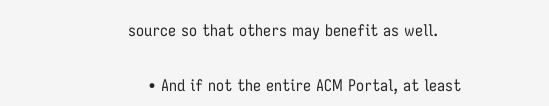source so that others may benefit as well.

    • And if not the entire ACM Portal, at least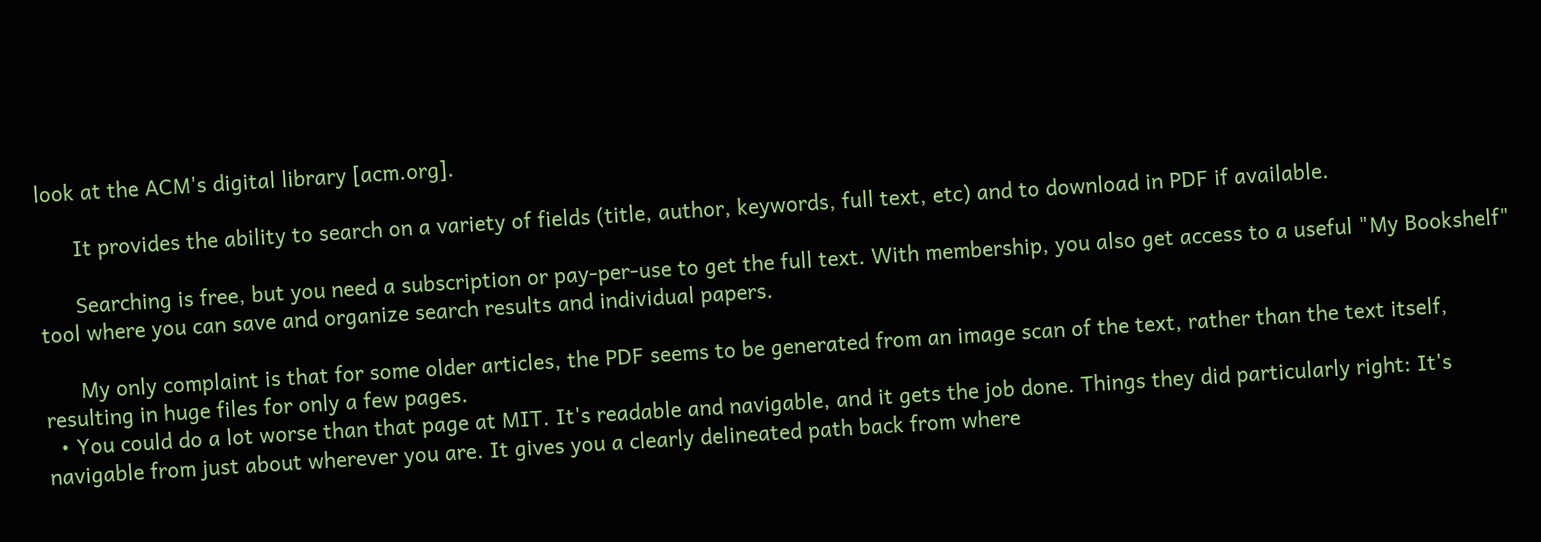look at the ACM's digital library [acm.org].

      It provides the ability to search on a variety of fields (title, author, keywords, full text, etc) and to download in PDF if available.

      Searching is free, but you need a subscription or pay-per-use to get the full text. With membership, you also get access to a useful "My Bookshelf" tool where you can save and organize search results and individual papers.

      My only complaint is that for some older articles, the PDF seems to be generated from an image scan of the text, rather than the text itself, resulting in huge files for only a few pages.
  • You could do a lot worse than that page at MIT. It's readable and navigable, and it gets the job done. Things they did particularly right: It's navigable from just about wherever you are. It gives you a clearly delineated path back from where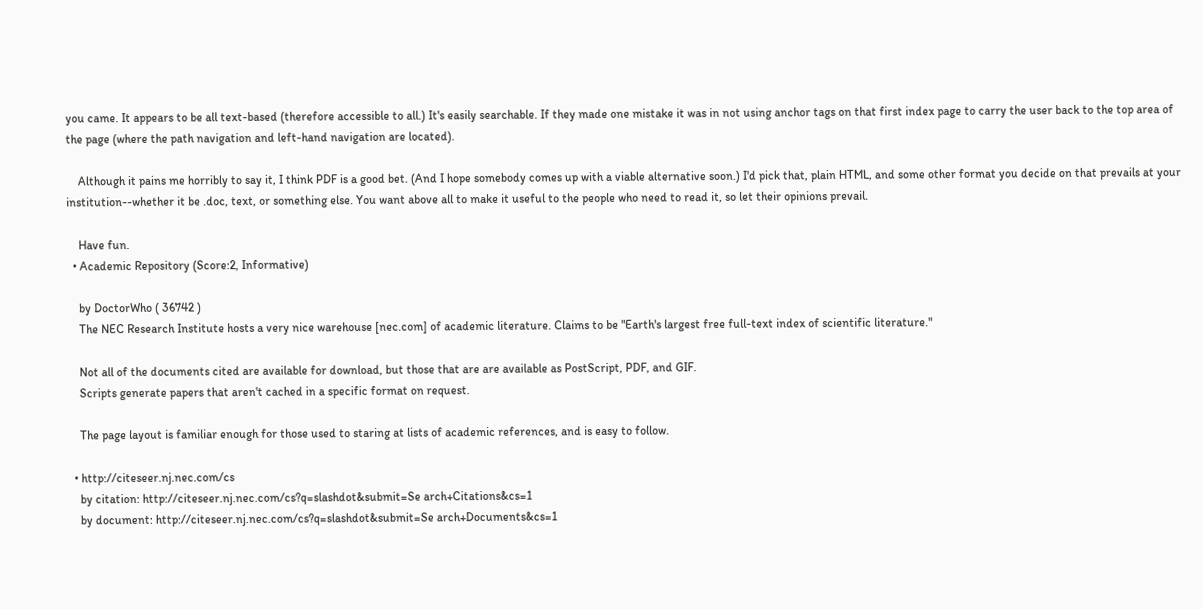you came. It appears to be all text-based (therefore accessible to all.) It's easily searchable. If they made one mistake it was in not using anchor tags on that first index page to carry the user back to the top area of the page (where the path navigation and left-hand navigation are located).

    Although it pains me horribly to say it, I think PDF is a good bet. (And I hope somebody comes up with a viable alternative soon.) I'd pick that, plain HTML, and some other format you decide on that prevails at your institution--whether it be .doc, text, or something else. You want above all to make it useful to the people who need to read it, so let their opinions prevail.

    Have fun.
  • Academic Repository (Score:2, Informative)

    by DoctorWho ( 36742 )
    The NEC Research Institute hosts a very nice warehouse [nec.com] of academic literature. Claims to be "Earth's largest free full-text index of scientific literature."

    Not all of the documents cited are available for download, but those that are are available as PostScript, PDF, and GIF.
    Scripts generate papers that aren't cached in a specific format on request.

    The page layout is familiar enough for those used to staring at lists of academic references, and is easy to follow.

  • http://citeseer.nj.nec.com/cs
    by citation: http://citeseer.nj.nec.com/cs?q=slashdot&submit=Se arch+Citations&cs=1
    by document: http://citeseer.nj.nec.com/cs?q=slashdot&submit=Se arch+Documents&cs=1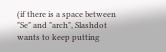(if there is a space between "Se" and "arch", Slashdot wants to keep putting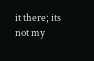it there; its not my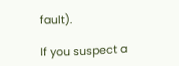fault).

If you suspect a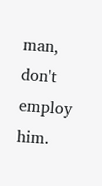man, don't employ him.